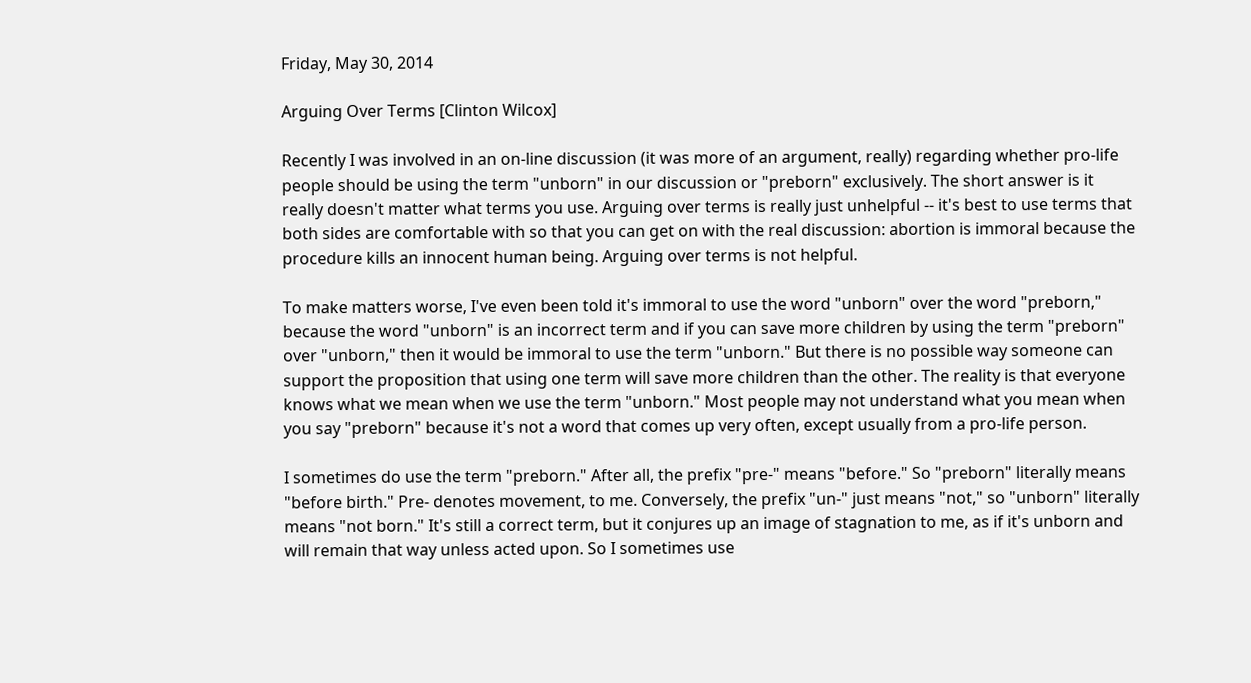Friday, May 30, 2014

Arguing Over Terms [Clinton Wilcox]

Recently I was involved in an on-line discussion (it was more of an argument, really) regarding whether pro-life people should be using the term "unborn" in our discussion or "preborn" exclusively. The short answer is it really doesn't matter what terms you use. Arguing over terms is really just unhelpful -- it's best to use terms that both sides are comfortable with so that you can get on with the real discussion: abortion is immoral because the procedure kills an innocent human being. Arguing over terms is not helpful.

To make matters worse, I've even been told it's immoral to use the word "unborn" over the word "preborn," because the word "unborn" is an incorrect term and if you can save more children by using the term "preborn" over "unborn," then it would be immoral to use the term "unborn." But there is no possible way someone can support the proposition that using one term will save more children than the other. The reality is that everyone knows what we mean when we use the term "unborn." Most people may not understand what you mean when you say "preborn" because it's not a word that comes up very often, except usually from a pro-life person.

I sometimes do use the term "preborn." After all, the prefix "pre-" means "before." So "preborn" literally means "before birth." Pre- denotes movement, to me. Conversely, the prefix "un-" just means "not," so "unborn" literally means "not born." It's still a correct term, but it conjures up an image of stagnation to me, as if it's unborn and will remain that way unless acted upon. So I sometimes use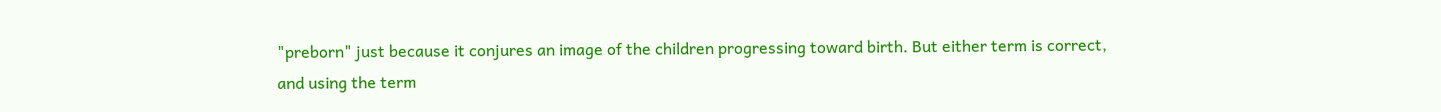"preborn" just because it conjures an image of the children progressing toward birth. But either term is correct, and using the term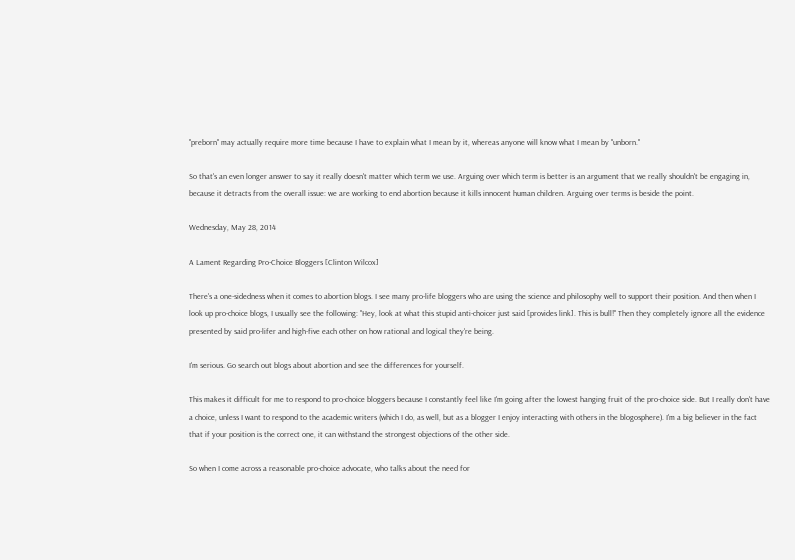"preborn" may actually require more time because I have to explain what I mean by it, whereas anyone will know what I mean by "unborn."

So that's an even longer answer to say it really doesn't matter which term we use. Arguing over which term is better is an argument that we really shouldn't be engaging in, because it detracts from the overall issue: we are working to end abortion because it kills innocent human children. Arguing over terms is beside the point.

Wednesday, May 28, 2014

A Lament Regarding Pro-Choice Bloggers [Clinton Wilcox]

There's a one-sidedness when it comes to abortion blogs. I see many pro-life bloggers who are using the science and philosophy well to support their position. And then when I look up pro-choice blogs, I usually see the following: "Hey, look at what this stupid anti-choicer just said [provides link]. This is bull!" Then they completely ignore all the evidence presented by said pro-lifer and high-five each other on how rational and logical they're being.

I'm serious. Go search out blogs about abortion and see the differences for yourself.

This makes it difficult for me to respond to pro-choice bloggers because I constantly feel like I'm going after the lowest hanging fruit of the pro-choice side. But I really don't have a choice, unless I want to respond to the academic writers (which I do, as well, but as a blogger I enjoy interacting with others in the blogosphere). I'm a big believer in the fact that if your position is the correct one, it can withstand the strongest objections of the other side.

So when I come across a reasonable pro-choice advocate, who talks about the need for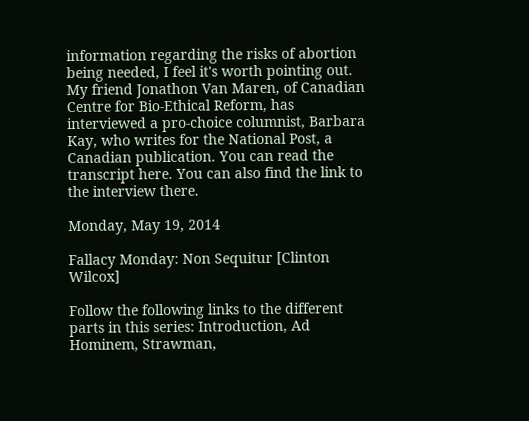information regarding the risks of abortion being needed, I feel it's worth pointing out. My friend Jonathon Van Maren, of Canadian Centre for Bio-Ethical Reform, has interviewed a pro-choice columnist, Barbara Kay, who writes for the National Post, a Canadian publication. You can read the transcript here. You can also find the link to the interview there.

Monday, May 19, 2014

Fallacy Monday: Non Sequitur [Clinton Wilcox]

Follow the following links to the different parts in this series: Introduction, Ad Hominem, Strawman,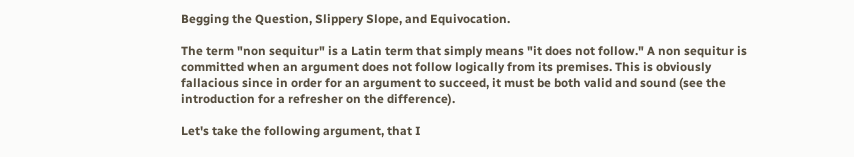Begging the Question, Slippery Slope, and Equivocation.

The term "non sequitur" is a Latin term that simply means "it does not follow." A non sequitur is committed when an argument does not follow logically from its premises. This is obviously fallacious since in order for an argument to succeed, it must be both valid and sound (see the introduction for a refresher on the difference).

Let's take the following argument, that I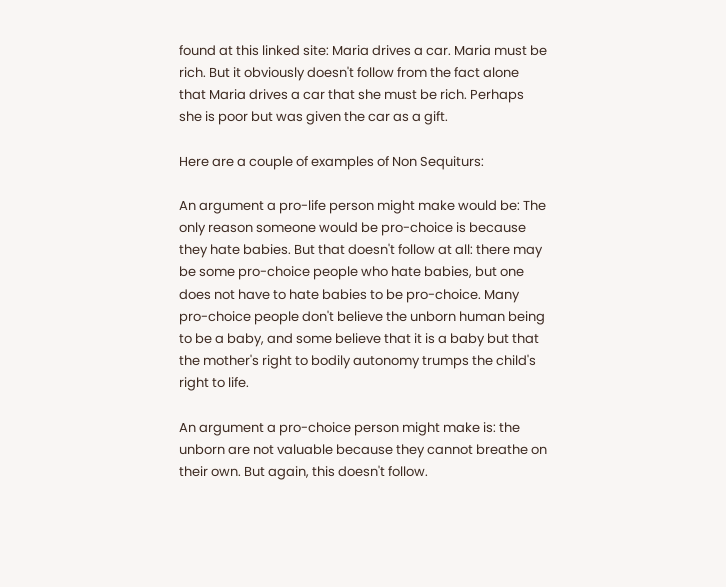found at this linked site: Maria drives a car. Maria must be rich. But it obviously doesn't follow from the fact alone that Maria drives a car that she must be rich. Perhaps she is poor but was given the car as a gift.

Here are a couple of examples of Non Sequiturs:

An argument a pro-life person might make would be: The only reason someone would be pro-choice is because they hate babies. But that doesn't follow at all: there may be some pro-choice people who hate babies, but one does not have to hate babies to be pro-choice. Many pro-choice people don't believe the unborn human being to be a baby, and some believe that it is a baby but that the mother's right to bodily autonomy trumps the child's right to life.

An argument a pro-choice person might make is: the unborn are not valuable because they cannot breathe on their own. But again, this doesn't follow.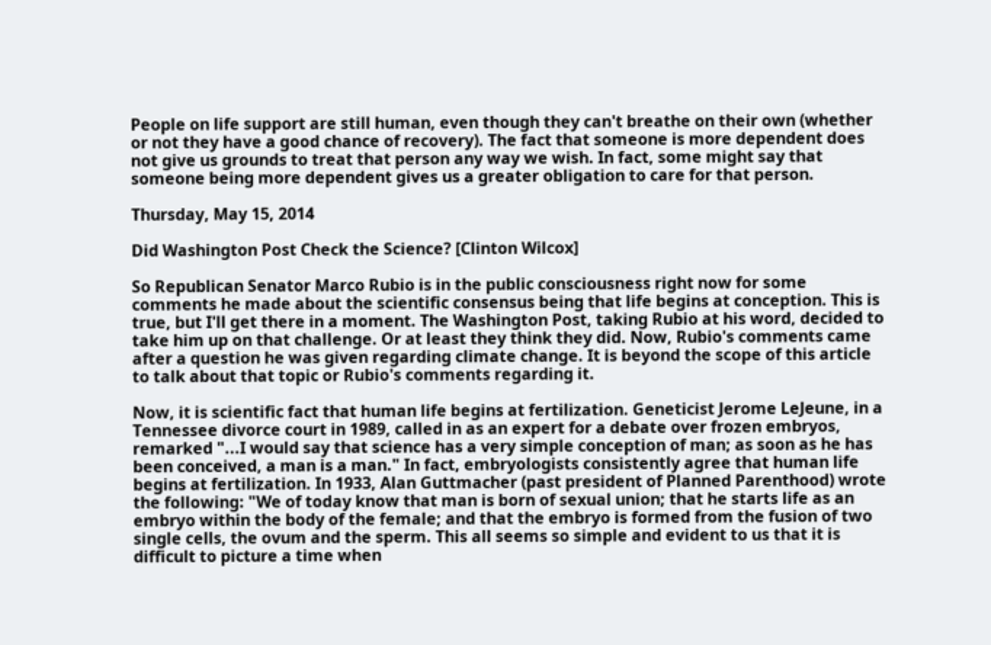People on life support are still human, even though they can't breathe on their own (whether or not they have a good chance of recovery). The fact that someone is more dependent does not give us grounds to treat that person any way we wish. In fact, some might say that someone being more dependent gives us a greater obligation to care for that person.

Thursday, May 15, 2014

Did Washington Post Check the Science? [Clinton Wilcox]

So Republican Senator Marco Rubio is in the public consciousness right now for some comments he made about the scientific consensus being that life begins at conception. This is true, but I'll get there in a moment. The Washington Post, taking Rubio at his word, decided to take him up on that challenge. Or at least they think they did. Now, Rubio's comments came after a question he was given regarding climate change. It is beyond the scope of this article to talk about that topic or Rubio's comments regarding it.

Now, it is scientific fact that human life begins at fertilization. Geneticist Jerome LeJeune, in a Tennessee divorce court in 1989, called in as an expert for a debate over frozen embryos, remarked "...I would say that science has a very simple conception of man; as soon as he has been conceived, a man is a man." In fact, embryologists consistently agree that human life begins at fertilization. In 1933, Alan Guttmacher (past president of Planned Parenthood) wrote the following: "We of today know that man is born of sexual union; that he starts life as an embryo within the body of the female; and that the embryo is formed from the fusion of two single cells, the ovum and the sperm. This all seems so simple and evident to us that it is difficult to picture a time when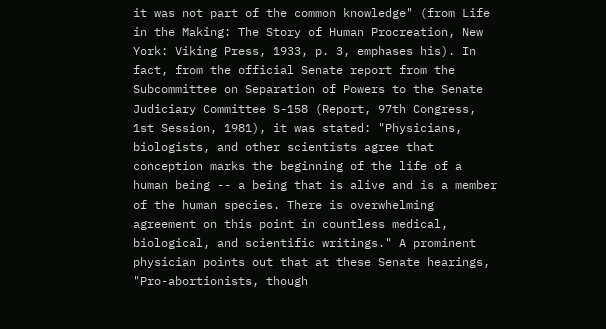it was not part of the common knowledge" (from Life in the Making: The Story of Human Procreation, New York: Viking Press, 1933, p. 3, emphases his). In fact, from the official Senate report from the Subcommittee on Separation of Powers to the Senate Judiciary Committee S-158 (Report, 97th Congress, 1st Session, 1981), it was stated: "Physicians, biologists, and other scientists agree that conception marks the beginning of the life of a human being -- a being that is alive and is a member of the human species. There is overwhelming agreement on this point in countless medical, biological, and scientific writings." A prominent physician points out that at these Senate hearings, "Pro-abortionists, though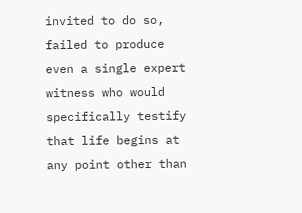invited to do so, failed to produce even a single expert witness who would specifically testify that life begins at any point other than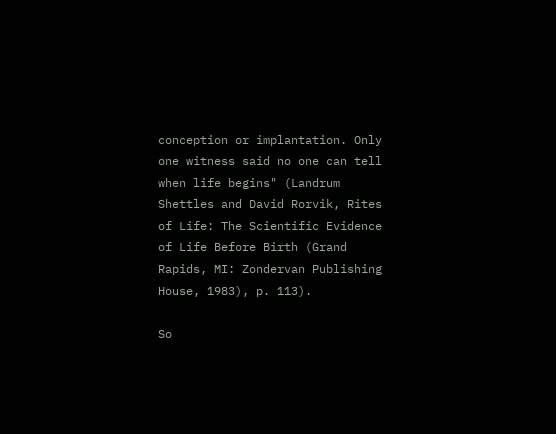conception or implantation. Only one witness said no one can tell when life begins" (Landrum Shettles and David Rorvik, Rites of Life: The Scientific Evidence of Life Before Birth (Grand Rapids, MI: Zondervan Publishing House, 1983), p. 113).

So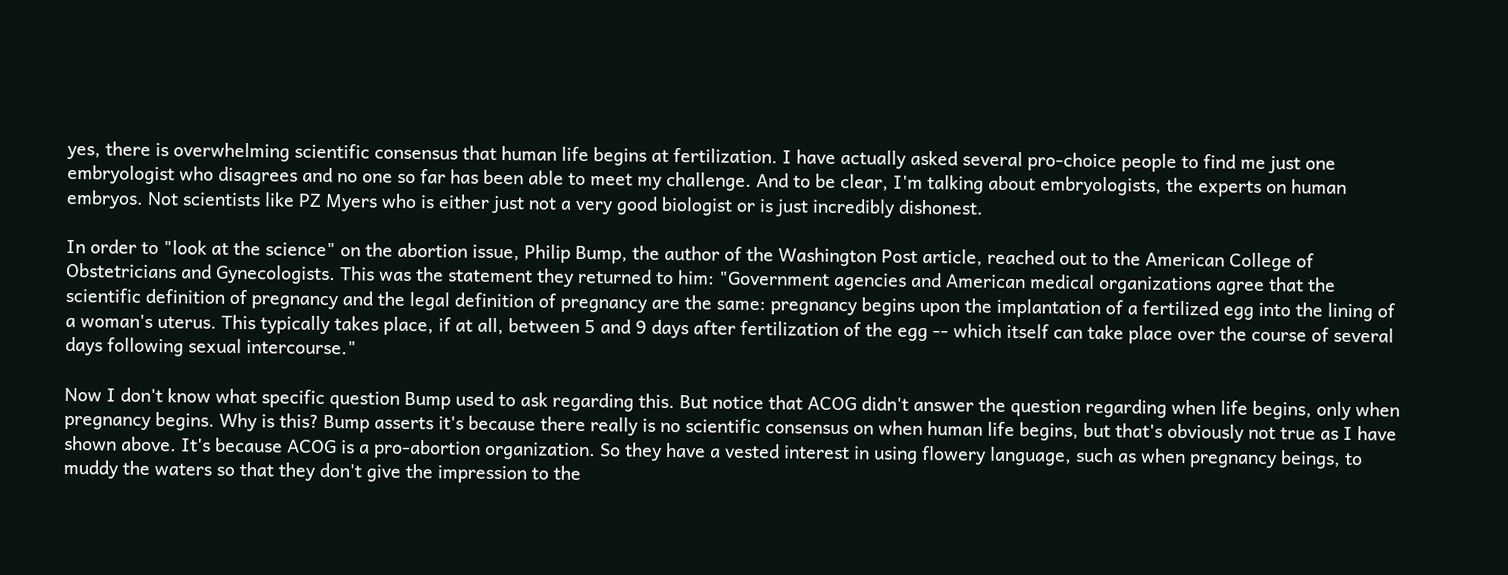yes, there is overwhelming scientific consensus that human life begins at fertilization. I have actually asked several pro-choice people to find me just one embryologist who disagrees and no one so far has been able to meet my challenge. And to be clear, I'm talking about embryologists, the experts on human embryos. Not scientists like PZ Myers who is either just not a very good biologist or is just incredibly dishonest.

In order to "look at the science" on the abortion issue, Philip Bump, the author of the Washington Post article, reached out to the American College of Obstetricians and Gynecologists. This was the statement they returned to him: "Government agencies and American medical organizations agree that the scientific definition of pregnancy and the legal definition of pregnancy are the same: pregnancy begins upon the implantation of a fertilized egg into the lining of a woman's uterus. This typically takes place, if at all, between 5 and 9 days after fertilization of the egg -- which itself can take place over the course of several days following sexual intercourse."

Now I don't know what specific question Bump used to ask regarding this. But notice that ACOG didn't answer the question regarding when life begins, only when pregnancy begins. Why is this? Bump asserts it's because there really is no scientific consensus on when human life begins, but that's obviously not true as I have shown above. It's because ACOG is a pro-abortion organization. So they have a vested interest in using flowery language, such as when pregnancy beings, to muddy the waters so that they don't give the impression to the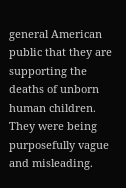general American public that they are supporting the deaths of unborn human children. They were being purposefully vague and misleading.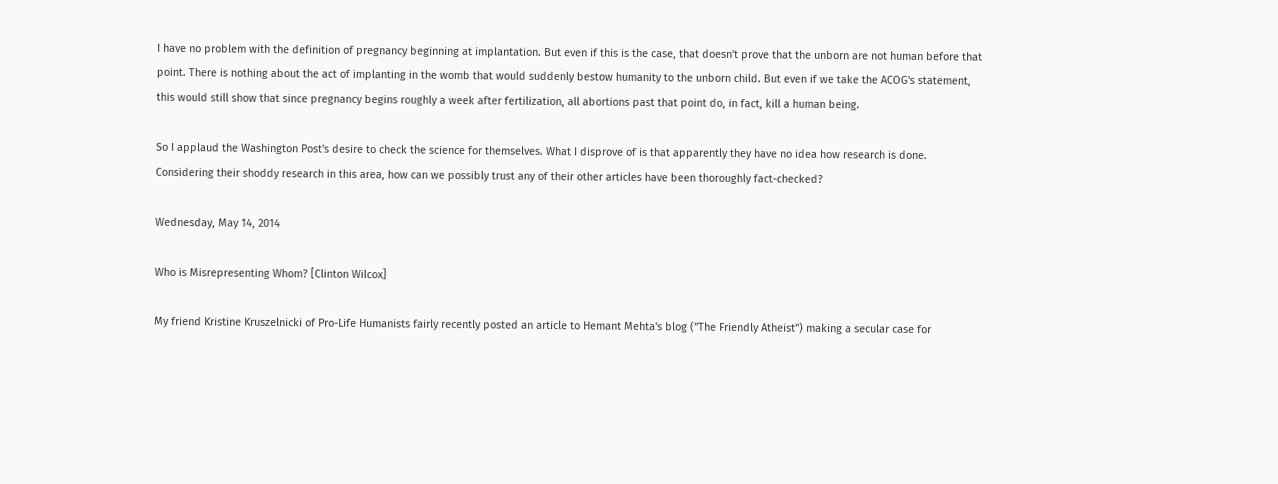I have no problem with the definition of pregnancy beginning at implantation. But even if this is the case, that doesn't prove that the unborn are not human before that point. There is nothing about the act of implanting in the womb that would suddenly bestow humanity to the unborn child. But even if we take the ACOG's statement, this would still show that since pregnancy begins roughly a week after fertilization, all abortions past that point do, in fact, kill a human being.

So I applaud the Washington Post's desire to check the science for themselves. What I disprove of is that apparently they have no idea how research is done. Considering their shoddy research in this area, how can we possibly trust any of their other articles have been thoroughly fact-checked?

Wednesday, May 14, 2014

Who is Misrepresenting Whom? [Clinton Wilcox]

My friend Kristine Kruszelnicki of Pro-Life Humanists fairly recently posted an article to Hemant Mehta's blog ("The Friendly Atheist") making a secular case for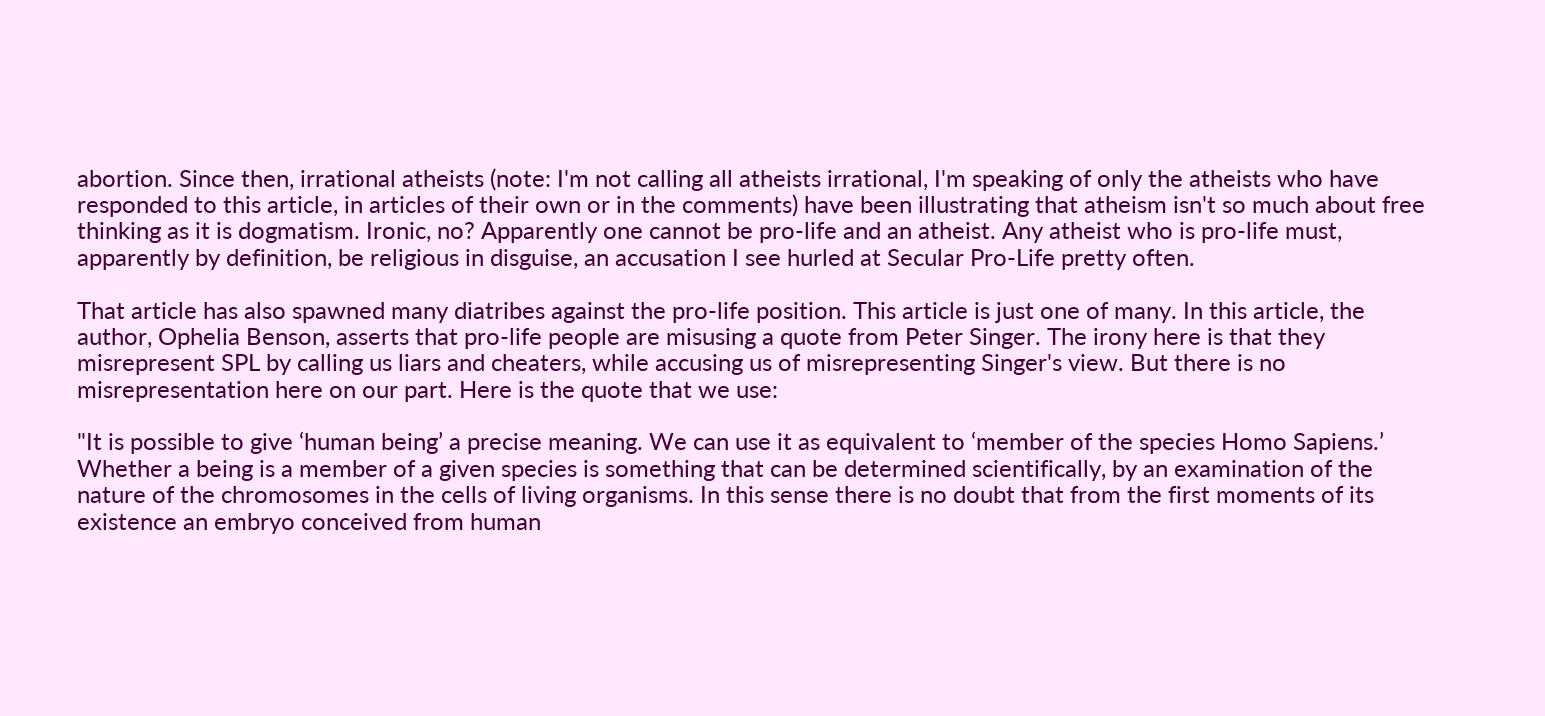abortion. Since then, irrational atheists (note: I'm not calling all atheists irrational, I'm speaking of only the atheists who have responded to this article, in articles of their own or in the comments) have been illustrating that atheism isn't so much about free thinking as it is dogmatism. Ironic, no? Apparently one cannot be pro-life and an atheist. Any atheist who is pro-life must, apparently by definition, be religious in disguise, an accusation I see hurled at Secular Pro-Life pretty often.

That article has also spawned many diatribes against the pro-life position. This article is just one of many. In this article, the author, Ophelia Benson, asserts that pro-life people are misusing a quote from Peter Singer. The irony here is that they misrepresent SPL by calling us liars and cheaters, while accusing us of misrepresenting Singer's view. But there is no misrepresentation here on our part. Here is the quote that we use:

"It is possible to give ‘human being’ a precise meaning. We can use it as equivalent to ‘member of the species Homo Sapiens.’ Whether a being is a member of a given species is something that can be determined scientifically, by an examination of the nature of the chromosomes in the cells of living organisms. In this sense there is no doubt that from the first moments of its existence an embryo conceived from human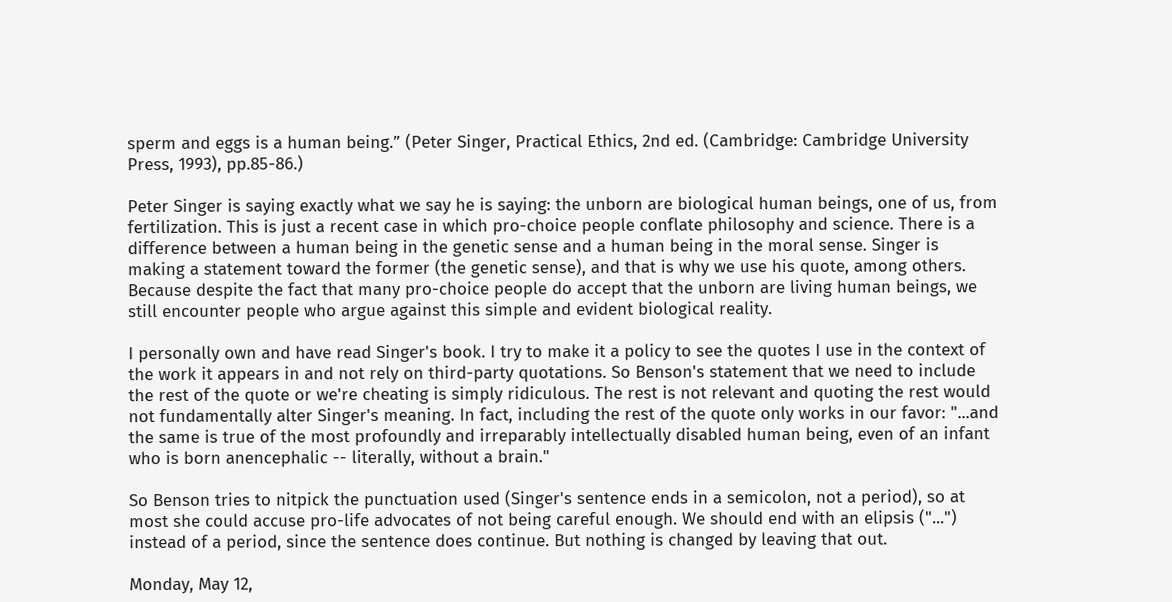sperm and eggs is a human being.” (Peter Singer, Practical Ethics, 2nd ed. (Cambridge: Cambridge University Press, 1993), pp.85-86.)

Peter Singer is saying exactly what we say he is saying: the unborn are biological human beings, one of us, from fertilization. This is just a recent case in which pro-choice people conflate philosophy and science. There is a difference between a human being in the genetic sense and a human being in the moral sense. Singer is making a statement toward the former (the genetic sense), and that is why we use his quote, among others. Because despite the fact that many pro-choice people do accept that the unborn are living human beings, we still encounter people who argue against this simple and evident biological reality.

I personally own and have read Singer's book. I try to make it a policy to see the quotes I use in the context of the work it appears in and not rely on third-party quotations. So Benson's statement that we need to include the rest of the quote or we're cheating is simply ridiculous. The rest is not relevant and quoting the rest would not fundamentally alter Singer's meaning. In fact, including the rest of the quote only works in our favor: "...and the same is true of the most profoundly and irreparably intellectually disabled human being, even of an infant who is born anencephalic -- literally, without a brain."

So Benson tries to nitpick the punctuation used (Singer's sentence ends in a semicolon, not a period), so at most she could accuse pro-life advocates of not being careful enough. We should end with an elipsis ("...") instead of a period, since the sentence does continue. But nothing is changed by leaving that out.

Monday, May 12,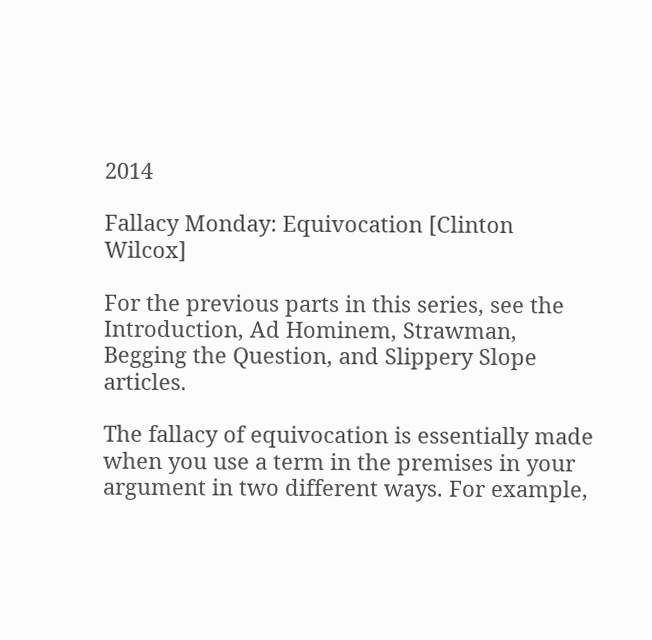2014

Fallacy Monday: Equivocation [Clinton Wilcox]

For the previous parts in this series, see the Introduction, Ad Hominem, Strawman, Begging the Question, and Slippery Slope articles.

The fallacy of equivocation is essentially made when you use a term in the premises in your argument in two different ways. For example,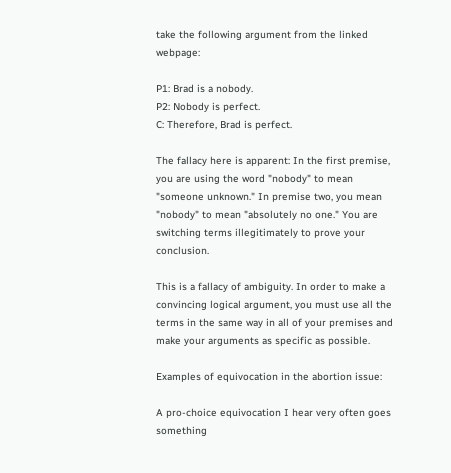take the following argument from the linked webpage:

P1: Brad is a nobody.
P2: Nobody is perfect.
C: Therefore, Brad is perfect.

The fallacy here is apparent: In the first premise, you are using the word "nobody" to mean "someone unknown." In premise two, you mean "nobody" to mean "absolutely no one." You are switching terms illegitimately to prove your conclusion.

This is a fallacy of ambiguity. In order to make a convincing logical argument, you must use all the terms in the same way in all of your premises and make your arguments as specific as possible.

Examples of equivocation in the abortion issue:

A pro-choice equivocation I hear very often goes something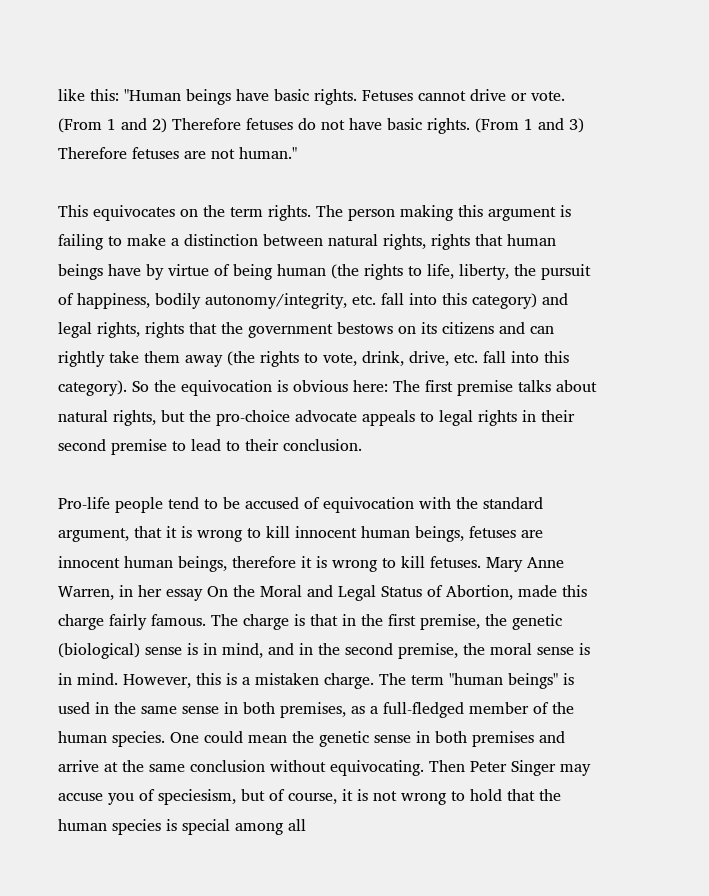like this: "Human beings have basic rights. Fetuses cannot drive or vote. (From 1 and 2) Therefore fetuses do not have basic rights. (From 1 and 3) Therefore fetuses are not human."

This equivocates on the term rights. The person making this argument is failing to make a distinction between natural rights, rights that human beings have by virtue of being human (the rights to life, liberty, the pursuit of happiness, bodily autonomy/integrity, etc. fall into this category) and legal rights, rights that the government bestows on its citizens and can rightly take them away (the rights to vote, drink, drive, etc. fall into this category). So the equivocation is obvious here: The first premise talks about natural rights, but the pro-choice advocate appeals to legal rights in their second premise to lead to their conclusion.

Pro-life people tend to be accused of equivocation with the standard argument, that it is wrong to kill innocent human beings, fetuses are innocent human beings, therefore it is wrong to kill fetuses. Mary Anne Warren, in her essay On the Moral and Legal Status of Abortion, made this charge fairly famous. The charge is that in the first premise, the genetic (biological) sense is in mind, and in the second premise, the moral sense is in mind. However, this is a mistaken charge. The term "human beings" is used in the same sense in both premises, as a full-fledged member of the human species. One could mean the genetic sense in both premises and arrive at the same conclusion without equivocating. Then Peter Singer may accuse you of speciesism, but of course, it is not wrong to hold that the human species is special among all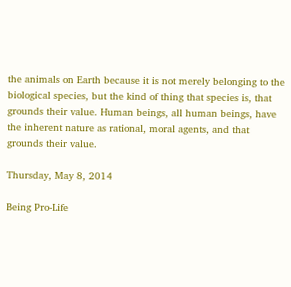the animals on Earth because it is not merely belonging to the biological species, but the kind of thing that species is, that grounds their value. Human beings, all human beings, have the inherent nature as rational, moral agents, and that grounds their value.

Thursday, May 8, 2014

Being Pro-Life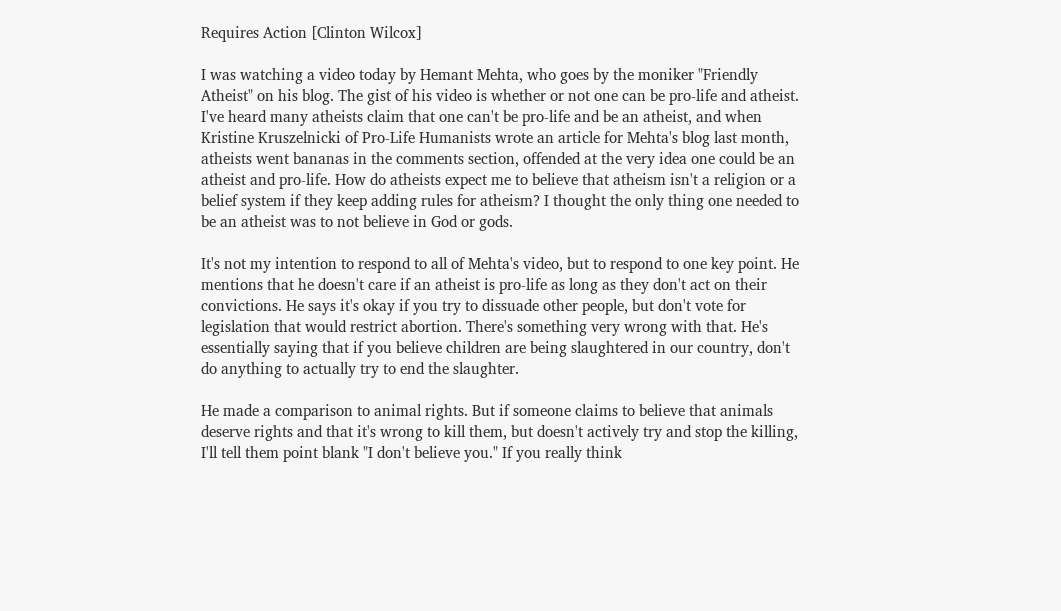Requires Action [Clinton Wilcox]

I was watching a video today by Hemant Mehta, who goes by the moniker "Friendly Atheist" on his blog. The gist of his video is whether or not one can be pro-life and atheist. I've heard many atheists claim that one can't be pro-life and be an atheist, and when Kristine Kruszelnicki of Pro-Life Humanists wrote an article for Mehta's blog last month, atheists went bananas in the comments section, offended at the very idea one could be an atheist and pro-life. How do atheists expect me to believe that atheism isn't a religion or a belief system if they keep adding rules for atheism? I thought the only thing one needed to be an atheist was to not believe in God or gods.

It's not my intention to respond to all of Mehta's video, but to respond to one key point. He mentions that he doesn't care if an atheist is pro-life as long as they don't act on their convictions. He says it's okay if you try to dissuade other people, but don't vote for legislation that would restrict abortion. There's something very wrong with that. He's essentially saying that if you believe children are being slaughtered in our country, don't do anything to actually try to end the slaughter.

He made a comparison to animal rights. But if someone claims to believe that animals deserve rights and that it's wrong to kill them, but doesn't actively try and stop the killing, I'll tell them point blank "I don't believe you." If you really think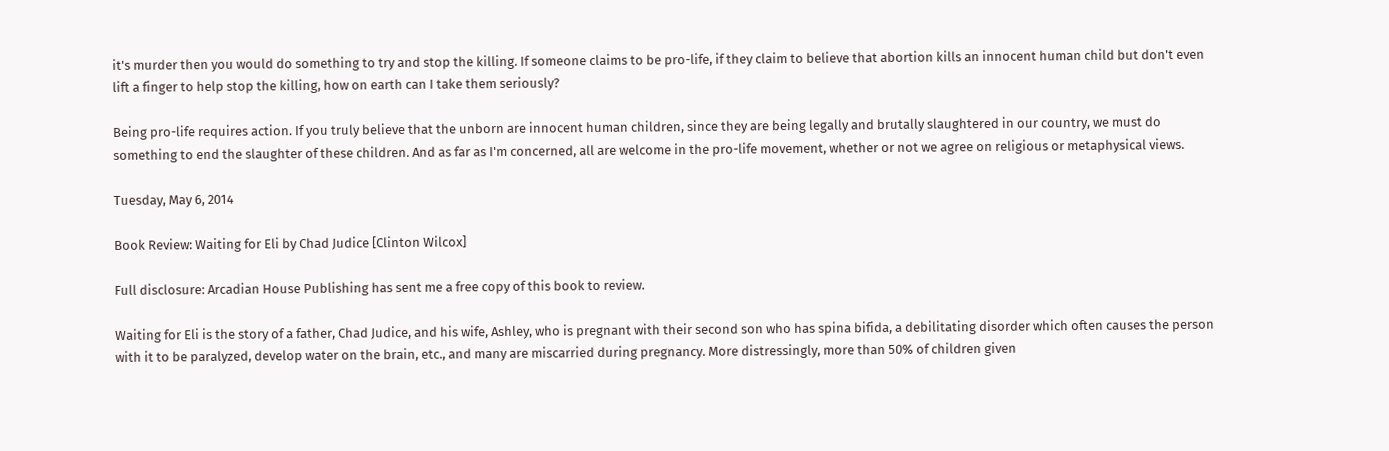it's murder then you would do something to try and stop the killing. If someone claims to be pro-life, if they claim to believe that abortion kills an innocent human child but don't even lift a finger to help stop the killing, how on earth can I take them seriously?

Being pro-life requires action. If you truly believe that the unborn are innocent human children, since they are being legally and brutally slaughtered in our country, we must do something to end the slaughter of these children. And as far as I'm concerned, all are welcome in the pro-life movement, whether or not we agree on religious or metaphysical views.

Tuesday, May 6, 2014

Book Review: Waiting for Eli by Chad Judice [Clinton Wilcox]

Full disclosure: Arcadian House Publishing has sent me a free copy of this book to review.

Waiting for Eli is the story of a father, Chad Judice, and his wife, Ashley, who is pregnant with their second son who has spina bifida, a debilitating disorder which often causes the person with it to be paralyzed, develop water on the brain, etc., and many are miscarried during pregnancy. More distressingly, more than 50% of children given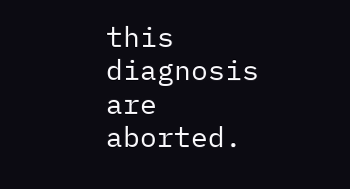this diagnosis are aborted.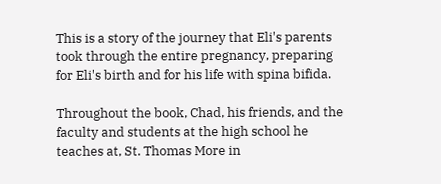This is a story of the journey that Eli's parents took through the entire pregnancy, preparing for Eli's birth and for his life with spina bifida.

Throughout the book, Chad, his friends, and the faculty and students at the high school he teaches at, St. Thomas More in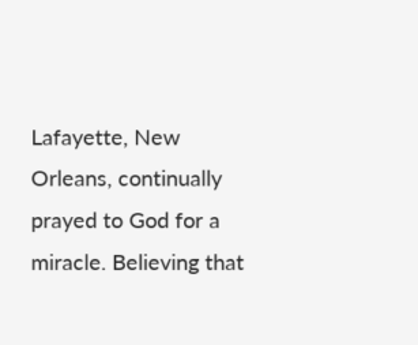Lafayette, New Orleans, continually prayed to God for a miracle. Believing that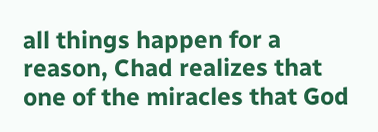all things happen for a reason, Chad realizes that one of the miracles that God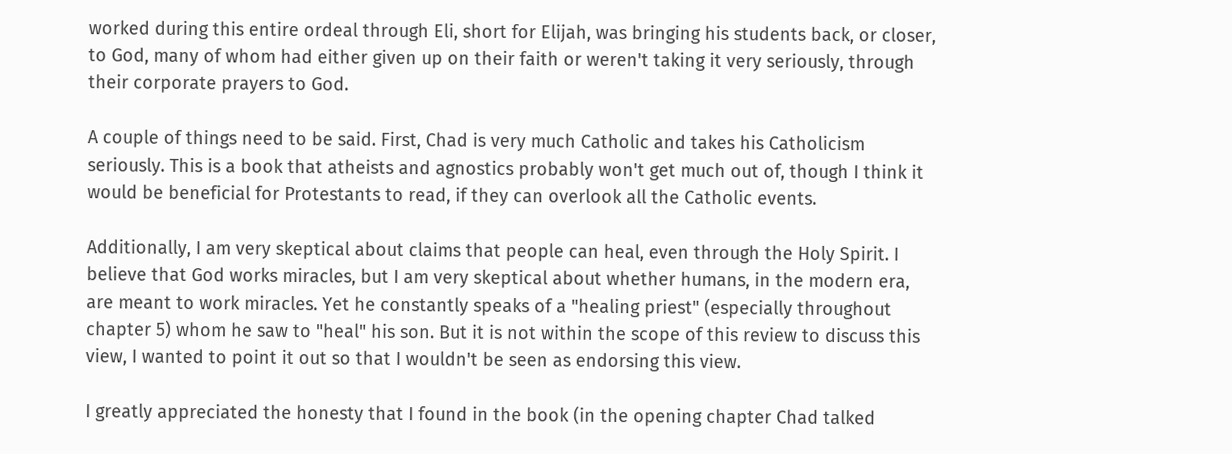worked during this entire ordeal through Eli, short for Elijah, was bringing his students back, or closer, to God, many of whom had either given up on their faith or weren't taking it very seriously, through their corporate prayers to God.

A couple of things need to be said. First, Chad is very much Catholic and takes his Catholicism seriously. This is a book that atheists and agnostics probably won't get much out of, though I think it would be beneficial for Protestants to read, if they can overlook all the Catholic events.

Additionally, I am very skeptical about claims that people can heal, even through the Holy Spirit. I believe that God works miracles, but I am very skeptical about whether humans, in the modern era, are meant to work miracles. Yet he constantly speaks of a "healing priest" (especially throughout chapter 5) whom he saw to "heal" his son. But it is not within the scope of this review to discuss this view, I wanted to point it out so that I wouldn't be seen as endorsing this view.

I greatly appreciated the honesty that I found in the book (in the opening chapter Chad talked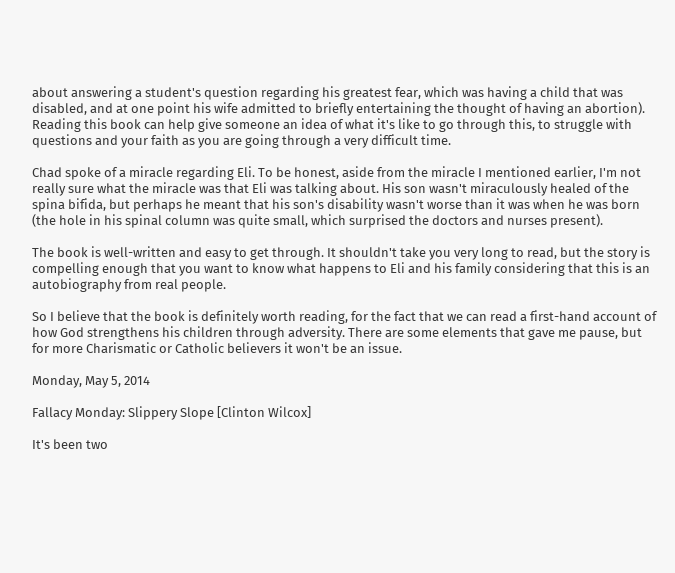about answering a student's question regarding his greatest fear, which was having a child that was disabled, and at one point his wife admitted to briefly entertaining the thought of having an abortion). Reading this book can help give someone an idea of what it's like to go through this, to struggle with questions and your faith as you are going through a very difficult time.

Chad spoke of a miracle regarding Eli. To be honest, aside from the miracle I mentioned earlier, I'm not really sure what the miracle was that Eli was talking about. His son wasn't miraculously healed of the spina bifida, but perhaps he meant that his son's disability wasn't worse than it was when he was born (the hole in his spinal column was quite small, which surprised the doctors and nurses present).

The book is well-written and easy to get through. It shouldn't take you very long to read, but the story is compelling enough that you want to know what happens to Eli and his family considering that this is an autobiography from real people.

So I believe that the book is definitely worth reading, for the fact that we can read a first-hand account of how God strengthens his children through adversity. There are some elements that gave me pause, but for more Charismatic or Catholic believers it won't be an issue.

Monday, May 5, 2014

Fallacy Monday: Slippery Slope [Clinton Wilcox]

It's been two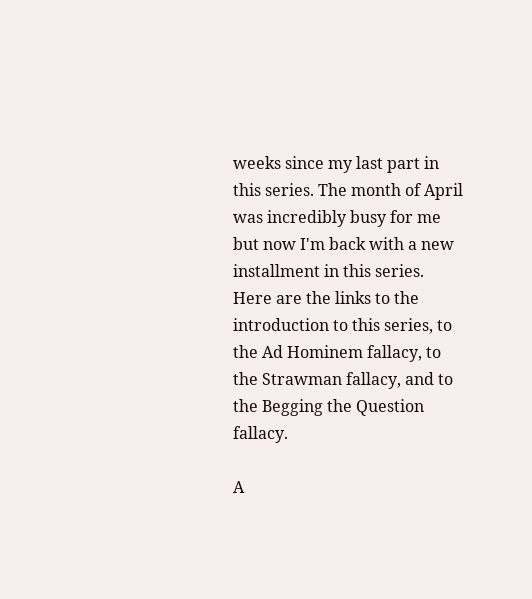weeks since my last part in this series. The month of April was incredibly busy for me but now I'm back with a new installment in this series. Here are the links to the introduction to this series, to the Ad Hominem fallacy, to the Strawman fallacy, and to the Begging the Question fallacy.

A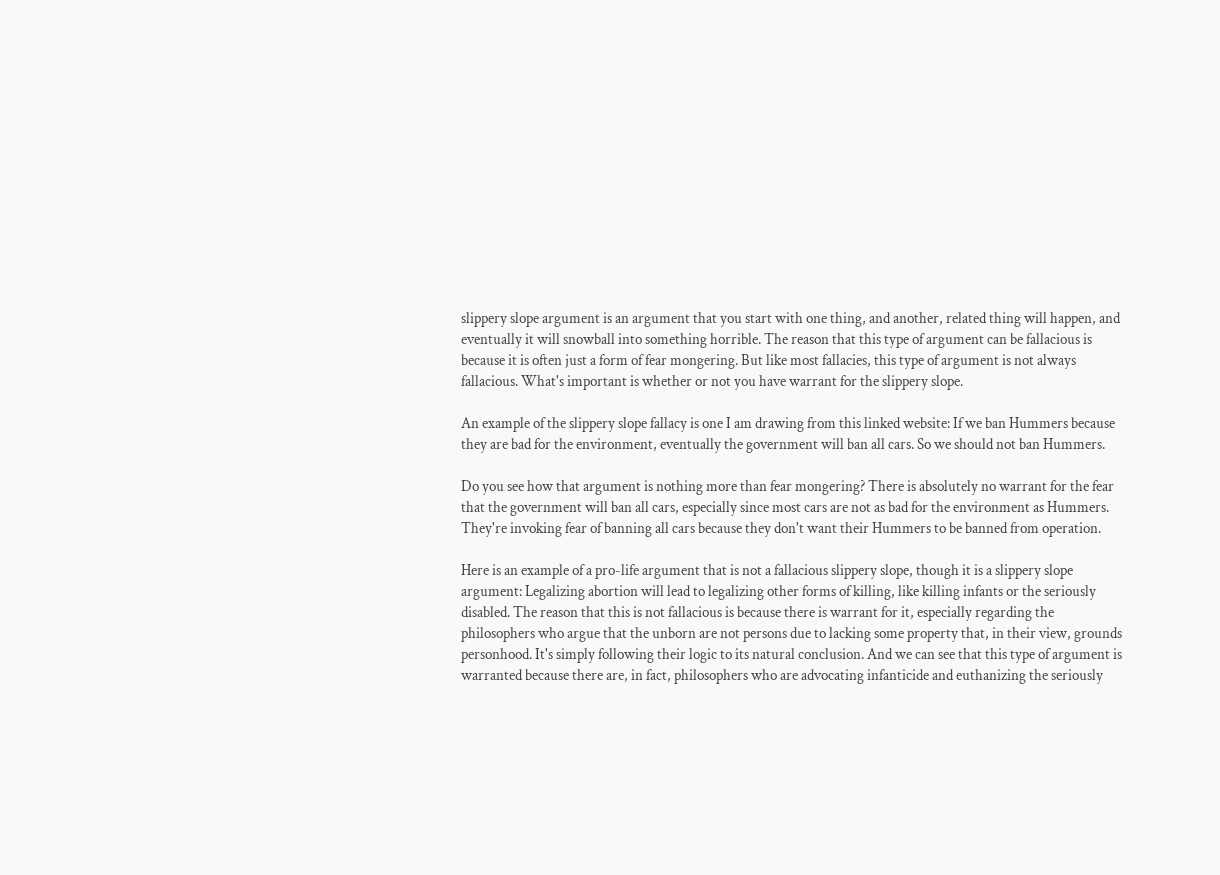slippery slope argument is an argument that you start with one thing, and another, related thing will happen, and eventually it will snowball into something horrible. The reason that this type of argument can be fallacious is because it is often just a form of fear mongering. But like most fallacies, this type of argument is not always fallacious. What's important is whether or not you have warrant for the slippery slope.

An example of the slippery slope fallacy is one I am drawing from this linked website: If we ban Hummers because they are bad for the environment, eventually the government will ban all cars. So we should not ban Hummers.

Do you see how that argument is nothing more than fear mongering? There is absolutely no warrant for the fear that the government will ban all cars, especially since most cars are not as bad for the environment as Hummers. They're invoking fear of banning all cars because they don't want their Hummers to be banned from operation.

Here is an example of a pro-life argument that is not a fallacious slippery slope, though it is a slippery slope argument: Legalizing abortion will lead to legalizing other forms of killing, like killing infants or the seriously disabled. The reason that this is not fallacious is because there is warrant for it, especially regarding the philosophers who argue that the unborn are not persons due to lacking some property that, in their view, grounds personhood. It's simply following their logic to its natural conclusion. And we can see that this type of argument is warranted because there are, in fact, philosophers who are advocating infanticide and euthanizing the seriously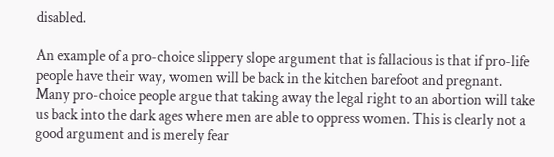disabled.

An example of a pro-choice slippery slope argument that is fallacious is that if pro-life people have their way, women will be back in the kitchen barefoot and pregnant. Many pro-choice people argue that taking away the legal right to an abortion will take us back into the dark ages where men are able to oppress women. This is clearly not a good argument and is merely fear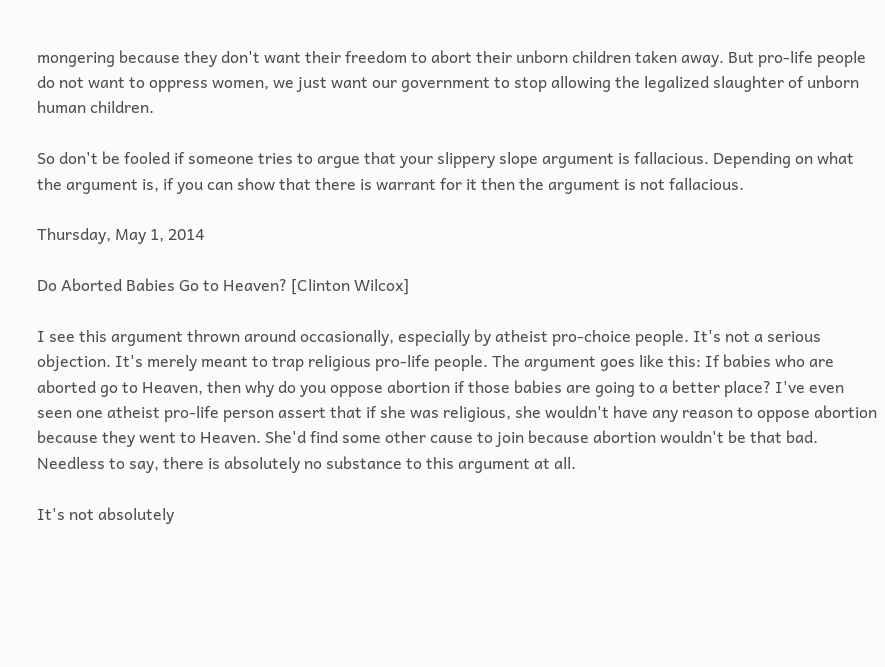mongering because they don't want their freedom to abort their unborn children taken away. But pro-life people do not want to oppress women, we just want our government to stop allowing the legalized slaughter of unborn human children.

So don't be fooled if someone tries to argue that your slippery slope argument is fallacious. Depending on what the argument is, if you can show that there is warrant for it then the argument is not fallacious.

Thursday, May 1, 2014

Do Aborted Babies Go to Heaven? [Clinton Wilcox]

I see this argument thrown around occasionally, especially by atheist pro-choice people. It's not a serious objection. It's merely meant to trap religious pro-life people. The argument goes like this: If babies who are aborted go to Heaven, then why do you oppose abortion if those babies are going to a better place? I've even seen one atheist pro-life person assert that if she was religious, she wouldn't have any reason to oppose abortion because they went to Heaven. She'd find some other cause to join because abortion wouldn't be that bad. Needless to say, there is absolutely no substance to this argument at all.

It's not absolutely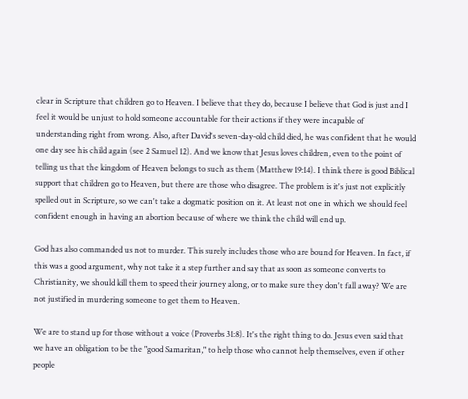clear in Scripture that children go to Heaven. I believe that they do, because I believe that God is just and I feel it would be unjust to hold someone accountable for their actions if they were incapable of understanding right from wrong. Also, after David's seven-day-old child died, he was confident that he would one day see his child again (see 2 Samuel 12). And we know that Jesus loves children, even to the point of telling us that the kingdom of Heaven belongs to such as them (Matthew 19:14). I think there is good Biblical support that children go to Heaven, but there are those who disagree. The problem is it's just not explicitly spelled out in Scripture, so we can't take a dogmatic position on it. At least not one in which we should feel confident enough in having an abortion because of where we think the child will end up.

God has also commanded us not to murder. This surely includes those who are bound for Heaven. In fact, if this was a good argument, why not take it a step further and say that as soon as someone converts to Christianity, we should kill them to speed their journey along, or to make sure they don't fall away? We are not justified in murdering someone to get them to Heaven.

We are to stand up for those without a voice (Proverbs 31:8). It's the right thing to do. Jesus even said that we have an obligation to be the "good Samaritan," to help those who cannot help themselves, even if other people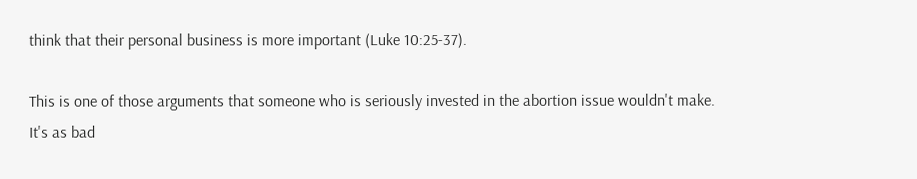think that their personal business is more important (Luke 10:25-37).

This is one of those arguments that someone who is seriously invested in the abortion issue wouldn't make. It's as bad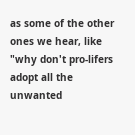as some of the other ones we hear, like "why don't pro-lifers adopt all the unwanted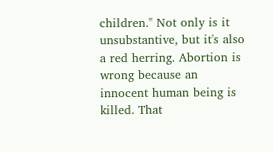children." Not only is it unsubstantive, but it's also a red herring. Abortion is wrong because an innocent human being is killed. That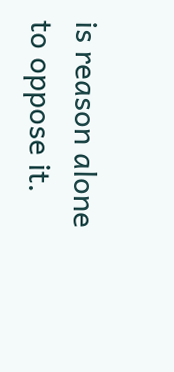is reason alone to oppose it.